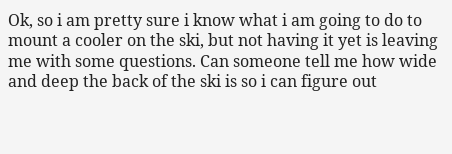Ok, so i am pretty sure i know what i am going to do to mount a cooler on the ski, but not having it yet is leaving me with some questions. Can someone tell me how wide and deep the back of the ski is so i can figure out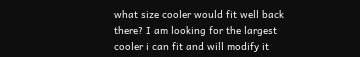what size cooler would fit well back there? I am looking for the largest cooler i can fit and will modify it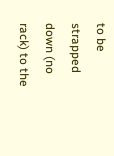to be strapped down (no rack) to the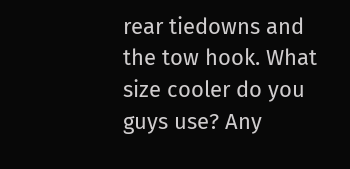rear tiedowns and the tow hook. What size cooler do you guys use? Any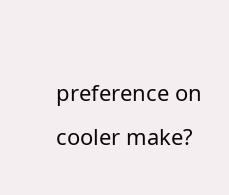preference on cooler make?